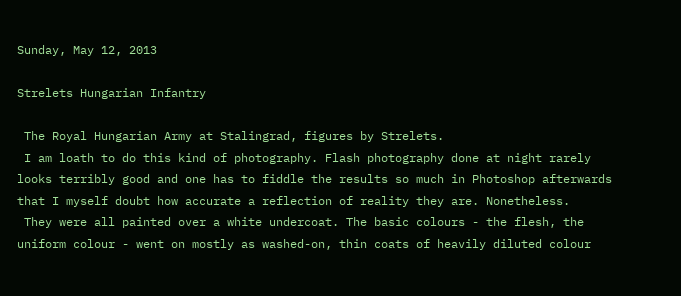Sunday, May 12, 2013

Strelets Hungarian Infantry

 The Royal Hungarian Army at Stalingrad, figures by Strelets.
 I am loath to do this kind of photography. Flash photography done at night rarely looks terribly good and one has to fiddle the results so much in Photoshop afterwards that I myself doubt how accurate a reflection of reality they are. Nonetheless.
 They were all painted over a white undercoat. The basic colours - the flesh, the uniform colour - went on mostly as washed-on, thin coats of heavily diluted colour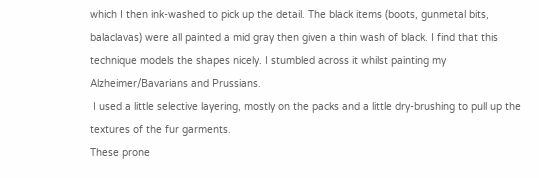which I then ink-washed to pick up the detail. The black items (boots, gunmetal bits, balaclavas) were all painted a mid gray then given a thin wash of black. I find that this technique models the shapes nicely. I stumbled across it whilst painting my Alzheimer/Bavarians and Prussians.
 I used a little selective layering, mostly on the packs and a little dry-brushing to pull up the textures of the fur garments.
These prone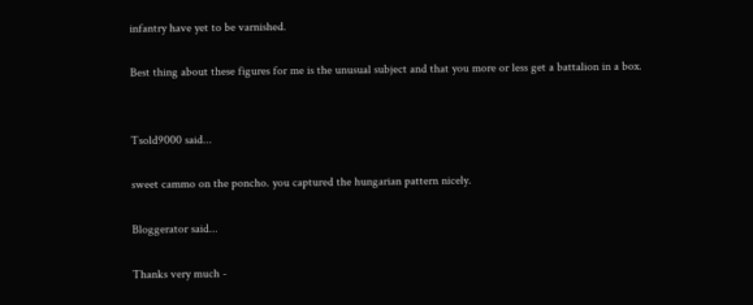infantry have yet to be varnished.

Best thing about these figures for me is the unusual subject and that you more or less get a battalion in a box.


Tsold9000 said...

sweet cammo on the poncho. you captured the hungarian pattern nicely.

Bloggerator said...

Thanks very much -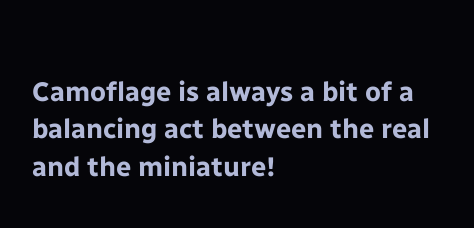Camoflage is always a bit of a balancing act between the real and the miniature!